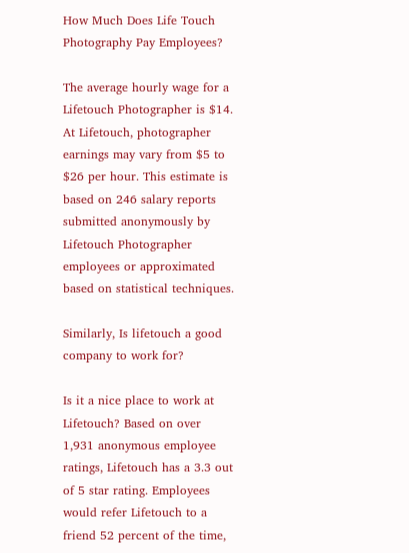How Much Does Life Touch Photography Pay Employees?

The average hourly wage for a Lifetouch Photographer is $14. At Lifetouch, photographer earnings may vary from $5 to $26 per hour. This estimate is based on 246 salary reports submitted anonymously by Lifetouch Photographer employees or approximated based on statistical techniques.

Similarly, Is lifetouch a good company to work for?

Is it a nice place to work at Lifetouch? Based on over 1,931 anonymous employee ratings, Lifetouch has a 3.3 out of 5 star rating. Employees would refer Lifetouch to a friend 52 percent of the time,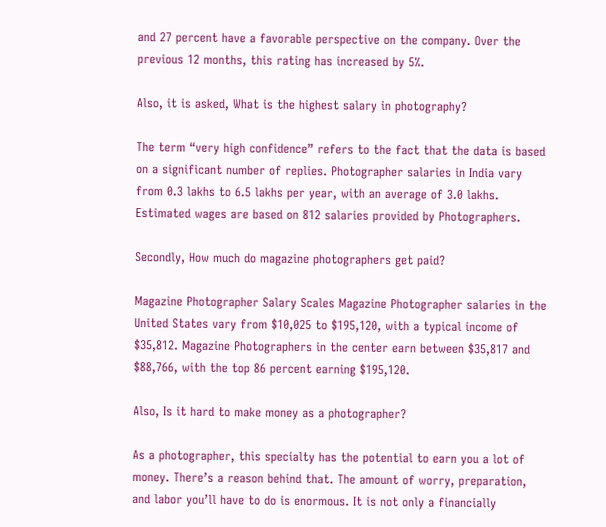and 27 percent have a favorable perspective on the company. Over the previous 12 months, this rating has increased by 5%.

Also, it is asked, What is the highest salary in photography?

The term “very high confidence” refers to the fact that the data is based on a significant number of replies. Photographer salaries in India vary from 0.3 lakhs to 6.5 lakhs per year, with an average of 3.0 lakhs. Estimated wages are based on 812 salaries provided by Photographers.

Secondly, How much do magazine photographers get paid?

Magazine Photographer Salary Scales Magazine Photographer salaries in the United States vary from $10,025 to $195,120, with a typical income of $35,812. Magazine Photographers in the center earn between $35,817 and $88,766, with the top 86 percent earning $195,120.

Also, Is it hard to make money as a photographer?

As a photographer, this specialty has the potential to earn you a lot of money. There’s a reason behind that. The amount of worry, preparation, and labor you’ll have to do is enormous. It is not only a financially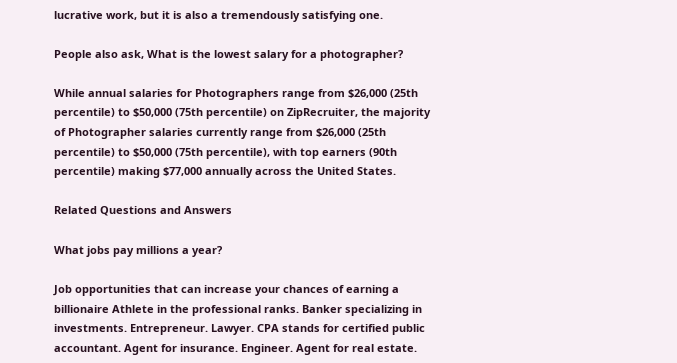lucrative work, but it is also a tremendously satisfying one.

People also ask, What is the lowest salary for a photographer?

While annual salaries for Photographers range from $26,000 (25th percentile) to $50,000 (75th percentile) on ZipRecruiter, the majority of Photographer salaries currently range from $26,000 (25th percentile) to $50,000 (75th percentile), with top earners (90th percentile) making $77,000 annually across the United States.

Related Questions and Answers

What jobs pay millions a year?

Job opportunities that can increase your chances of earning a billionaire Athlete in the professional ranks. Banker specializing in investments. Entrepreneur. Lawyer. CPA stands for certified public accountant. Agent for insurance. Engineer. Agent for real estate.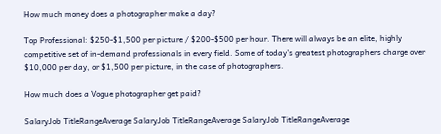How much money does a photographer make a day?

Top Professional: $250-$1,500 per picture / $200-$500 per hour. There will always be an elite, highly competitive set of in-demand professionals in every field. Some of today’s greatest photographers charge over $10,000 per day, or $1,500 per picture, in the case of photographers.

How much does a Vogue photographer get paid?

SalaryJob TitleRangeAverage SalaryJob TitleRangeAverage SalaryJob TitleRangeAverage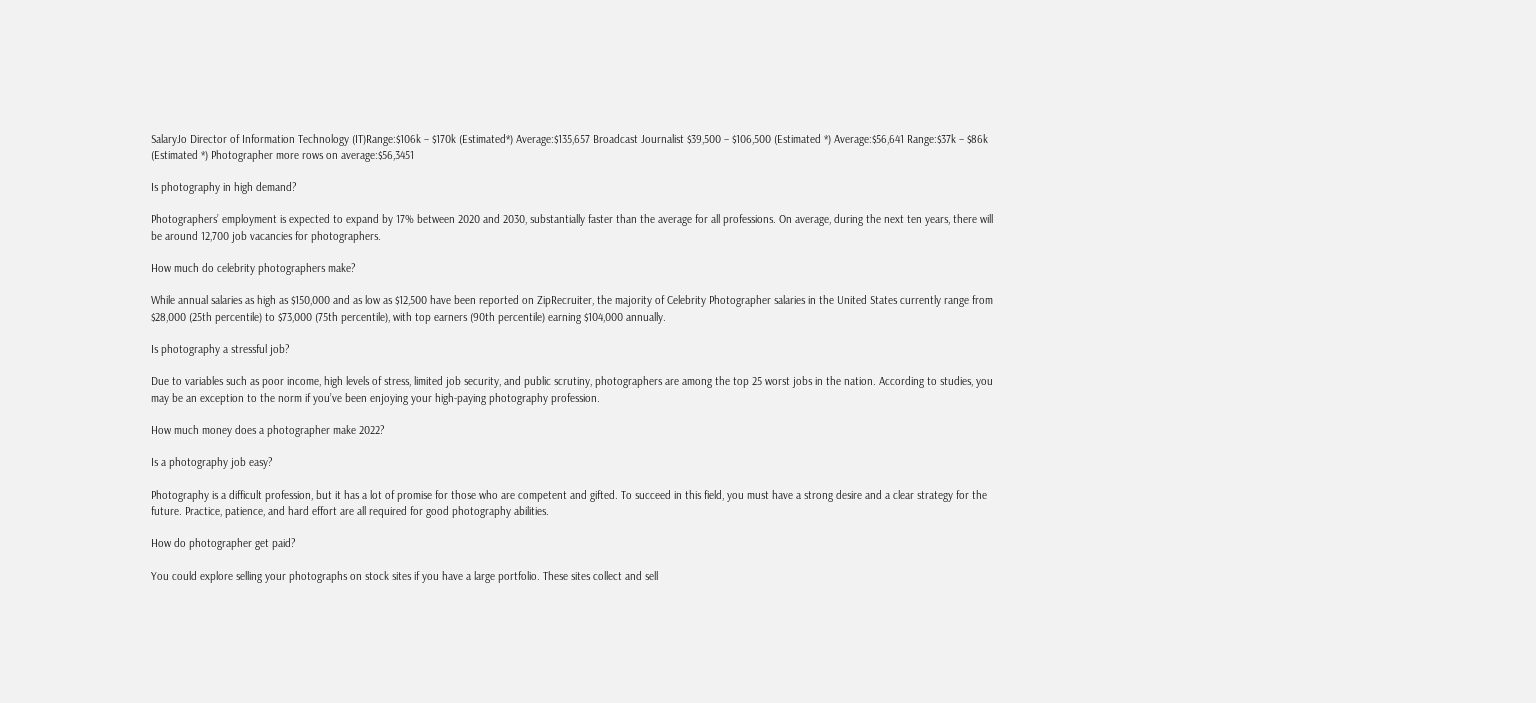SalaryJo Director of Information Technology (IT)Range:$106k – $170k (Estimated*) Average:$135,657 Broadcast Journalist $39,500 – $106,500 (Estimated *) Average:$56,641 Range:$37k – $86k (Estimated *) Photographer more rows on average:$56,3451

Is photography in high demand?

Photographers’ employment is expected to expand by 17% between 2020 and 2030, substantially faster than the average for all professions. On average, during the next ten years, there will be around 12,700 job vacancies for photographers.

How much do celebrity photographers make?

While annual salaries as high as $150,000 and as low as $12,500 have been reported on ZipRecruiter, the majority of Celebrity Photographer salaries in the United States currently range from $28,000 (25th percentile) to $73,000 (75th percentile), with top earners (90th percentile) earning $104,000 annually.

Is photography a stressful job?

Due to variables such as poor income, high levels of stress, limited job security, and public scrutiny, photographers are among the top 25 worst jobs in the nation. According to studies, you may be an exception to the norm if you’ve been enjoying your high-paying photography profession.

How much money does a photographer make 2022?

Is a photography job easy?

Photography is a difficult profession, but it has a lot of promise for those who are competent and gifted. To succeed in this field, you must have a strong desire and a clear strategy for the future. Practice, patience, and hard effort are all required for good photography abilities.

How do photographer get paid?

You could explore selling your photographs on stock sites if you have a large portfolio. These sites collect and sell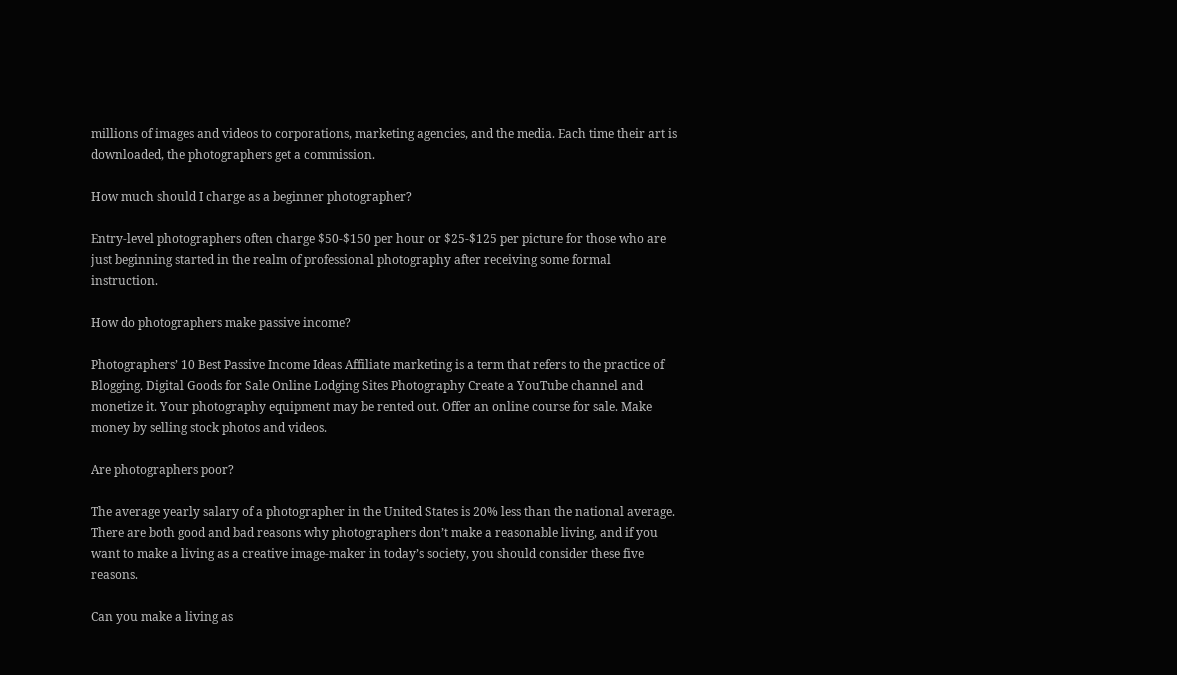millions of images and videos to corporations, marketing agencies, and the media. Each time their art is downloaded, the photographers get a commission.

How much should I charge as a beginner photographer?

Entry-level photographers often charge $50-$150 per hour or $25-$125 per picture for those who are just beginning started in the realm of professional photography after receiving some formal instruction.

How do photographers make passive income?

Photographers’ 10 Best Passive Income Ideas Affiliate marketing is a term that refers to the practice of Blogging. Digital Goods for Sale Online Lodging Sites Photography Create a YouTube channel and monetize it. Your photography equipment may be rented out. Offer an online course for sale. Make money by selling stock photos and videos.

Are photographers poor?

The average yearly salary of a photographer in the United States is 20% less than the national average. There are both good and bad reasons why photographers don’t make a reasonable living, and if you want to make a living as a creative image-maker in today’s society, you should consider these five reasons.

Can you make a living as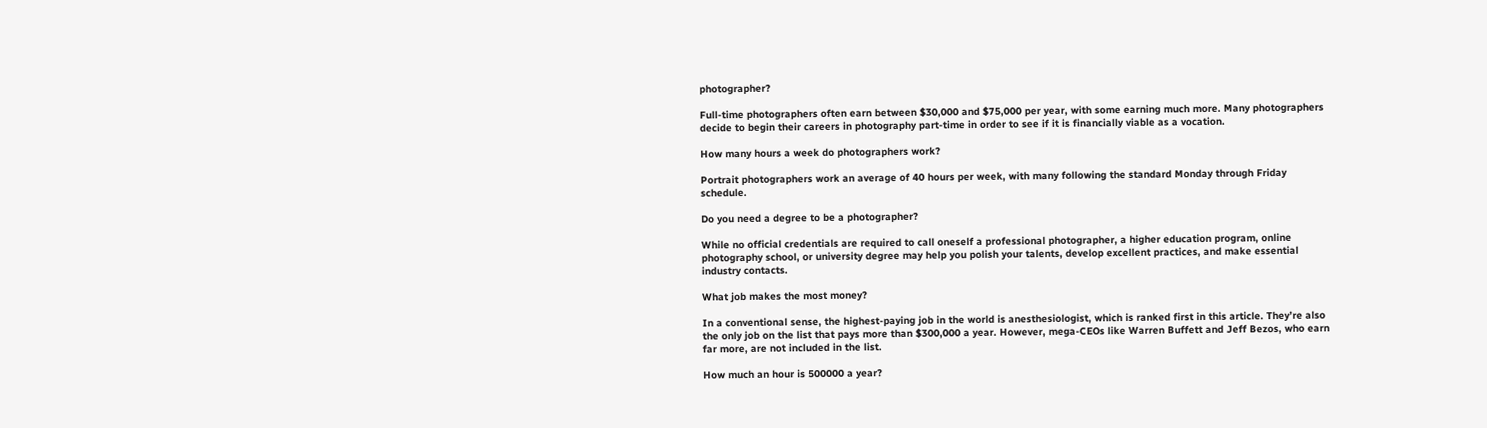photographer?

Full-time photographers often earn between $30,000 and $75,000 per year, with some earning much more. Many photographers decide to begin their careers in photography part-time in order to see if it is financially viable as a vocation.

How many hours a week do photographers work?

Portrait photographers work an average of 40 hours per week, with many following the standard Monday through Friday schedule.

Do you need a degree to be a photographer?

While no official credentials are required to call oneself a professional photographer, a higher education program, online photography school, or university degree may help you polish your talents, develop excellent practices, and make essential industry contacts.

What job makes the most money?

In a conventional sense, the highest-paying job in the world is anesthesiologist, which is ranked first in this article. They’re also the only job on the list that pays more than $300,000 a year. However, mega-CEOs like Warren Buffett and Jeff Bezos, who earn far more, are not included in the list.

How much an hour is 500000 a year?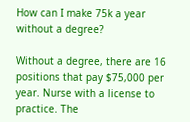How can I make 75k a year without a degree?

Without a degree, there are 16 positions that pay $75,000 per year. Nurse with a license to practice. The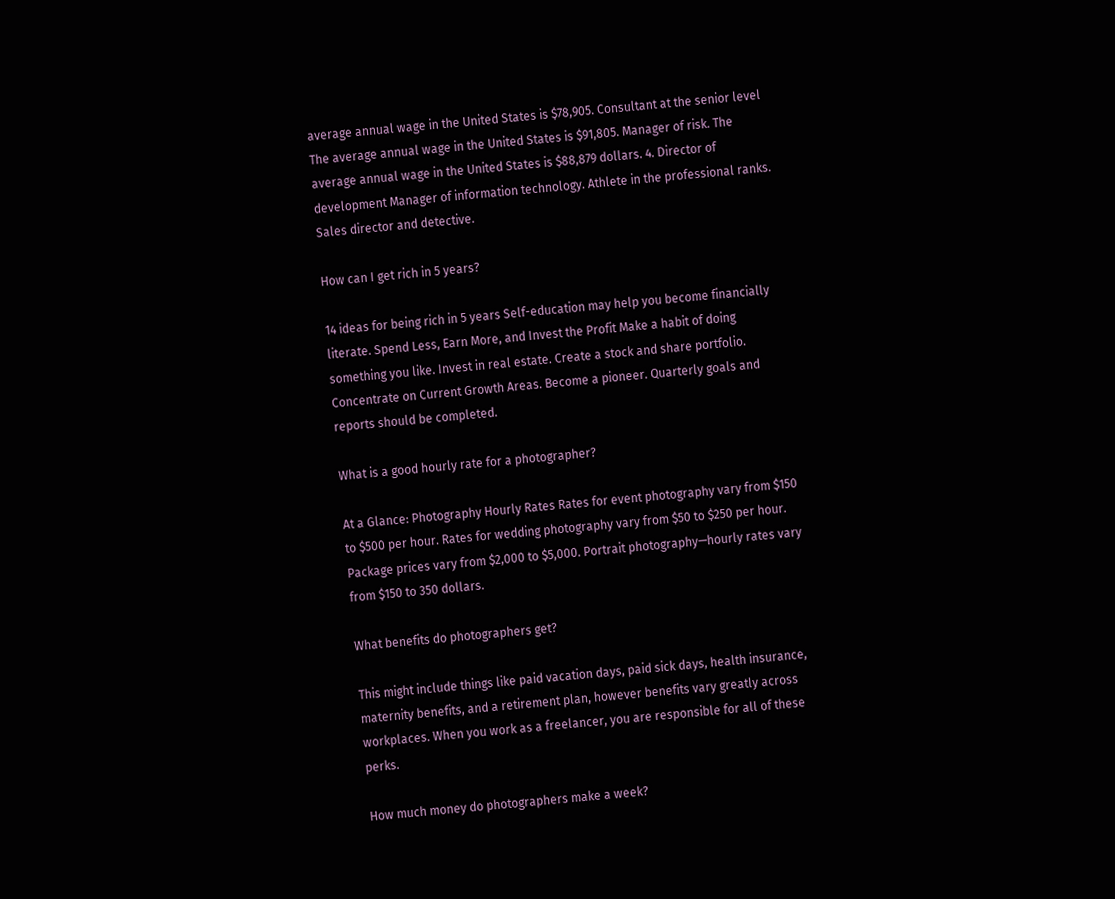average annual wage in the United States is $78,905. Consultant at the senior level The average annual wage in the United States is $91,805. Manager of risk. The average annual wage in the United States is $88,879 dollars. 4. Director of development Manager of information technology. Athlete in the professional ranks. Sales director and detective.

How can I get rich in 5 years?

14 ideas for being rich in 5 years Self-education may help you become financially literate. Spend Less, Earn More, and Invest the Profit Make a habit of doing something you like. Invest in real estate. Create a stock and share portfolio. Concentrate on Current Growth Areas. Become a pioneer. Quarterly goals and reports should be completed.

What is a good hourly rate for a photographer?

At a Glance: Photography Hourly Rates Rates for event photography vary from $150 to $500 per hour. Rates for wedding photography vary from $50 to $250 per hour. Package prices vary from $2,000 to $5,000. Portrait photography—hourly rates vary from $150 to 350 dollars.

What benefits do photographers get?

This might include things like paid vacation days, paid sick days, health insurance, maternity benefits, and a retirement plan, however benefits vary greatly across workplaces. When you work as a freelancer, you are responsible for all of these perks.

How much money do photographers make a week?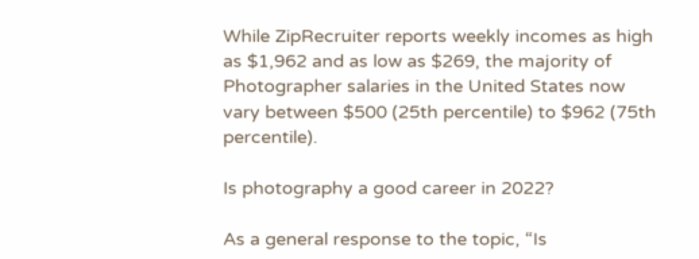While ZipRecruiter reports weekly incomes as high as $1,962 and as low as $269, the majority of Photographer salaries in the United States now vary between $500 (25th percentile) to $962 (75th percentile).

Is photography a good career in 2022?

As a general response to the topic, “Is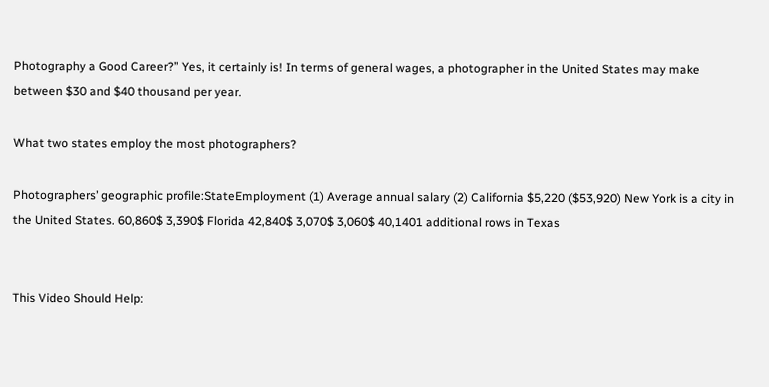Photography a Good Career?” Yes, it certainly is! In terms of general wages, a photographer in the United States may make between $30 and $40 thousand per year.

What two states employ the most photographers?

Photographers’ geographic profile:StateEmployment (1) Average annual salary (2) California $5,220 ($53,920) New York is a city in the United States. 60,860$ 3,390$ Florida 42,840$ 3,070$ 3,060$ 40,1401 additional rows in Texas


This Video Should Help: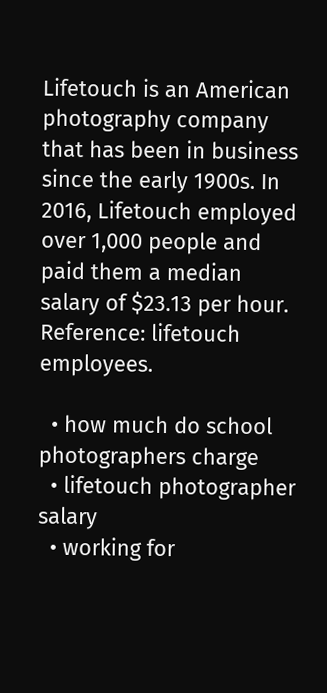Lifetouch is an American photography company that has been in business since the early 1900s. In 2016, Lifetouch employed over 1,000 people and paid them a median salary of $23.13 per hour. Reference: lifetouch employees.

  • how much do school photographers charge
  • lifetouch photographer salary
  • working for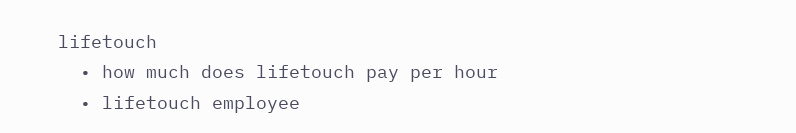lifetouch
  • how much does lifetouch pay per hour
  • lifetouch employee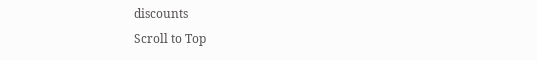discounts
Scroll to Top